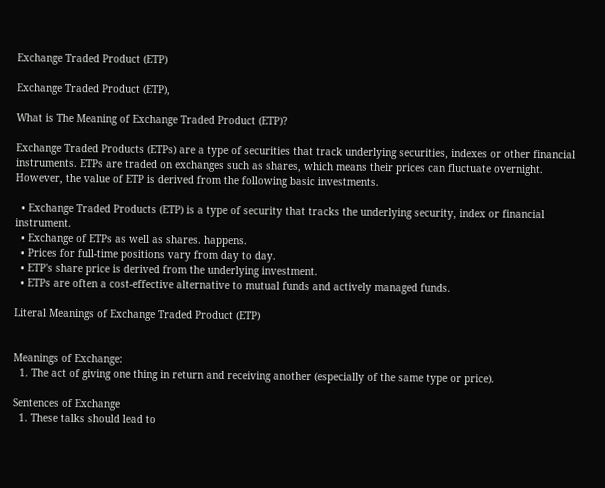Exchange Traded Product (ETP)

Exchange Traded Product (ETP),

What is The Meaning of Exchange Traded Product (ETP)?

Exchange Traded Products (ETPs) are a type of securities that track underlying securities, indexes or other financial instruments. ETPs are traded on exchanges such as shares, which means their prices can fluctuate overnight. However, the value of ETP is derived from the following basic investments.

  • Exchange Traded Products (ETP) is a type of security that tracks the underlying security, index or financial instrument.
  • Exchange of ETPs as well as shares. happens.
  • Prices for full-time positions vary from day to day.
  • ETP's share price is derived from the underlying investment.
  • ETPs are often a cost-effective alternative to mutual funds and actively managed funds.

Literal Meanings of Exchange Traded Product (ETP)


Meanings of Exchange:
  1. The act of giving one thing in return and receiving another (especially of the same type or price).

Sentences of Exchange
  1. These talks should lead to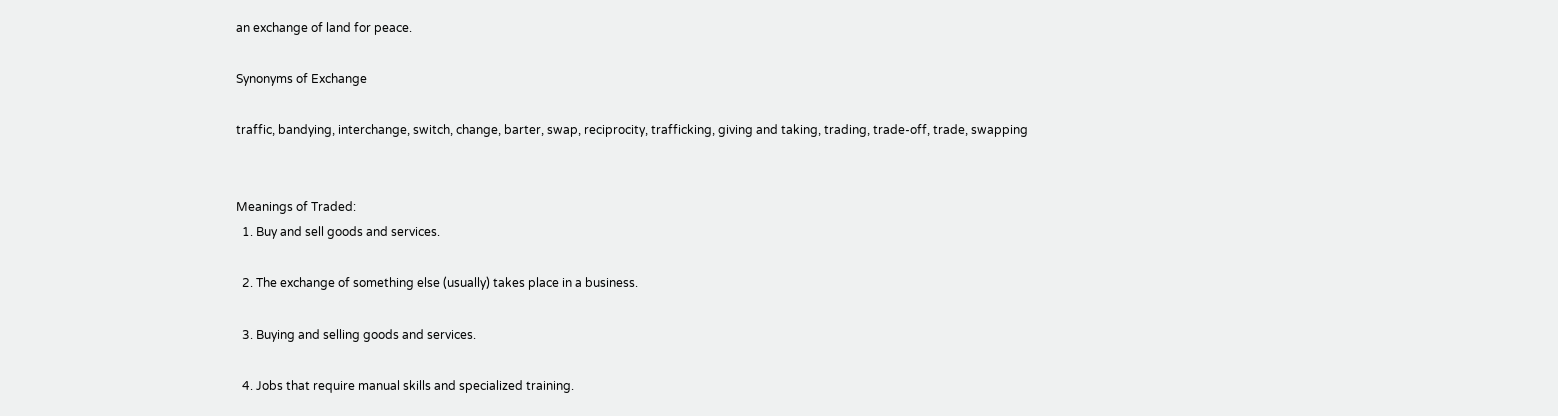an exchange of land for peace.

Synonyms of Exchange

traffic, bandying, interchange, switch, change, barter, swap, reciprocity, trafficking, giving and taking, trading, trade-off, trade, swapping


Meanings of Traded:
  1. Buy and sell goods and services.

  2. The exchange of something else (usually) takes place in a business.

  3. Buying and selling goods and services.

  4. Jobs that require manual skills and specialized training.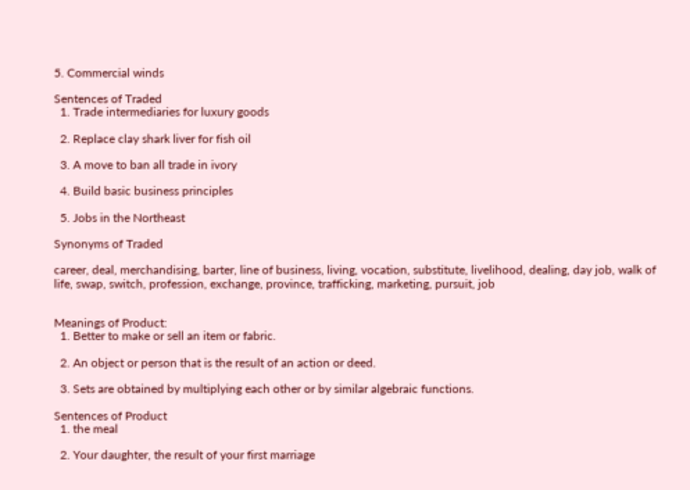5. Commercial winds

Sentences of Traded
  1. Trade intermediaries for luxury goods

  2. Replace clay shark liver for fish oil

  3. A move to ban all trade in ivory

  4. Build basic business principles

  5. Jobs in the Northeast

Synonyms of Traded

career, deal, merchandising, barter, line of business, living, vocation, substitute, livelihood, dealing, day job, walk of life, swap, switch, profession, exchange, province, trafficking, marketing, pursuit, job


Meanings of Product:
  1. Better to make or sell an item or fabric.

  2. An object or person that is the result of an action or deed.

  3. Sets are obtained by multiplying each other or by similar algebraic functions.

Sentences of Product
  1. the meal

  2. Your daughter, the result of your first marriage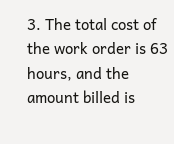3. The total cost of the work order is 63 hours, and the amount billed is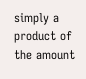simply a product of the amount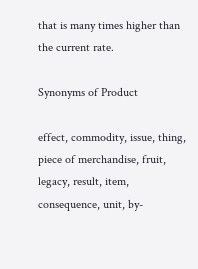that is many times higher than the current rate.

Synonyms of Product

effect, commodity, issue, thing, piece of merchandise, fruit, legacy, result, item, consequence, unit, by-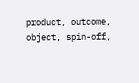product, outcome, object, spin-off,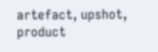artefact, upshot, product